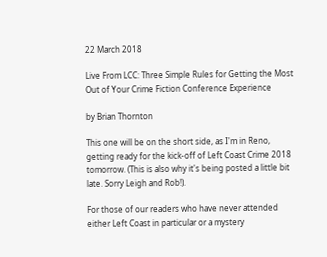22 March 2018

Live From LCC: Three Simple Rules for Getting the Most Out of Your Crime Fiction Conference Experience

by Brian Thornton

This one will be on the short side, as I'm in Reno, getting ready for the kick-off of Left Coast Crime 2018 tomorrow. (This is also why it's being posted a little bit late. Sorry Leigh and Rob!).

For those of our readers who have never attended either Left Coast in particular or a mystery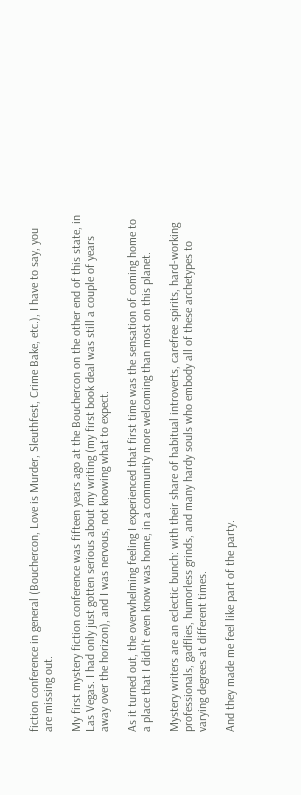fiction conference in general (Bouchercon, Love is Murder, Sleuthfest, Crime Bake, etc.), I have to say, you are missing out.

My first mystery fiction conference was fifteen years ago at the Bouchercon on the other end of this state, in Las Vegas. I had only just gotten serious about my writing (my first book deal was still a couple of years away over the horizon), and I was nervous, not knowing what to expect.

As it turned out, the overwhelming feeling I experienced that first time was the sensation of coming home to a place that I didn't even know was home, in a community more welcoming than most on this planet.

Mystery writers are an eclectic bunch: with their share of habitual introverts, carefree spirits, hard-working professionals, gadflies, humorless grinds, and many hardy souls who embody all of these archetypes to varying degrees at different times.

And they made me feel like part of the party.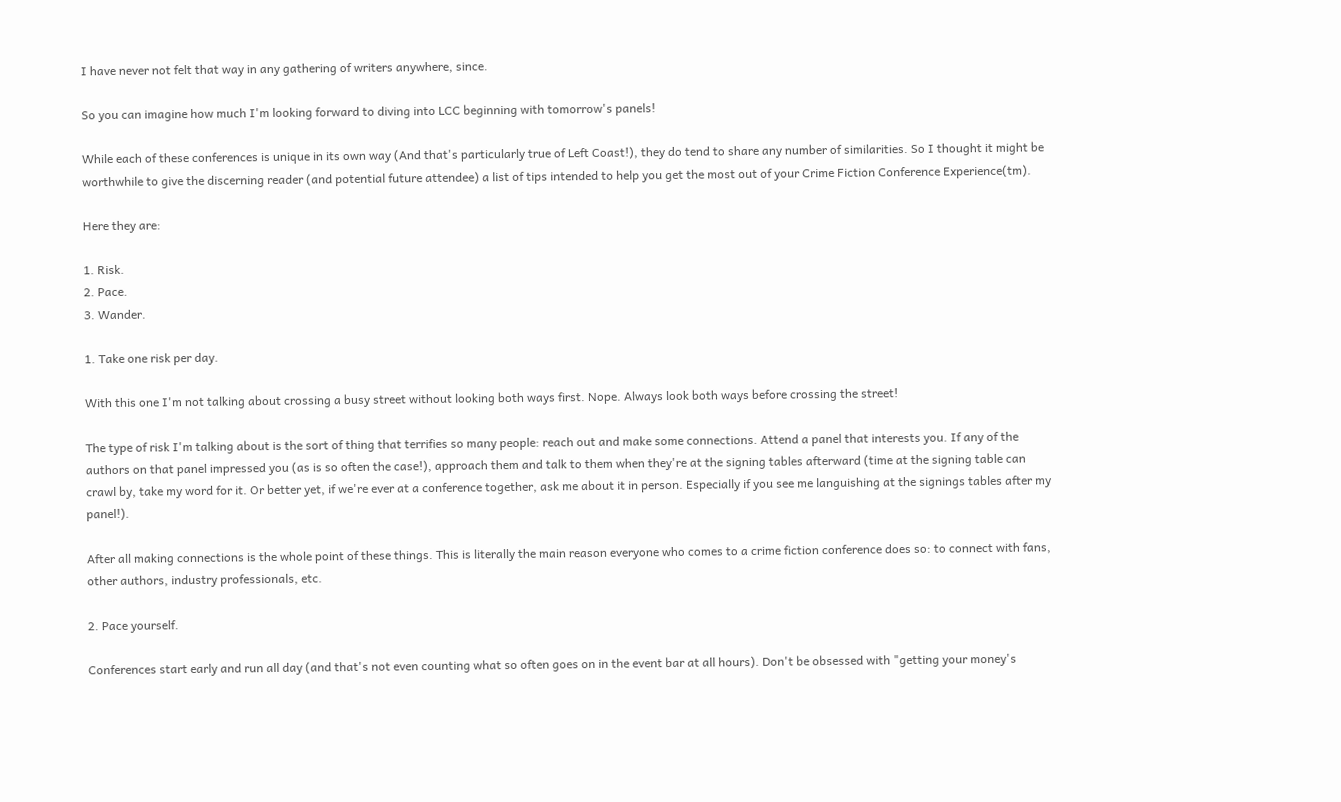I have never not felt that way in any gathering of writers anywhere, since.

So you can imagine how much I'm looking forward to diving into LCC beginning with tomorrow's panels!

While each of these conferences is unique in its own way (And that's particularly true of Left Coast!), they do tend to share any number of similarities. So I thought it might be worthwhile to give the discerning reader (and potential future attendee) a list of tips intended to help you get the most out of your Crime Fiction Conference Experience(tm).

Here they are:

1. Risk.
2. Pace.
3. Wander.

1. Take one risk per day.

With this one I'm not talking about crossing a busy street without looking both ways first. Nope. Always look both ways before crossing the street!

The type of risk I'm talking about is the sort of thing that terrifies so many people: reach out and make some connections. Attend a panel that interests you. If any of the authors on that panel impressed you (as is so often the case!), approach them and talk to them when they're at the signing tables afterward (time at the signing table can crawl by, take my word for it. Or better yet, if we're ever at a conference together, ask me about it in person. Especially if you see me languishing at the signings tables after my panel!).

After all making connections is the whole point of these things. This is literally the main reason everyone who comes to a crime fiction conference does so: to connect with fans, other authors, industry professionals, etc.

2. Pace yourself.

Conferences start early and run all day (and that's not even counting what so often goes on in the event bar at all hours). Don't be obsessed with "getting your money's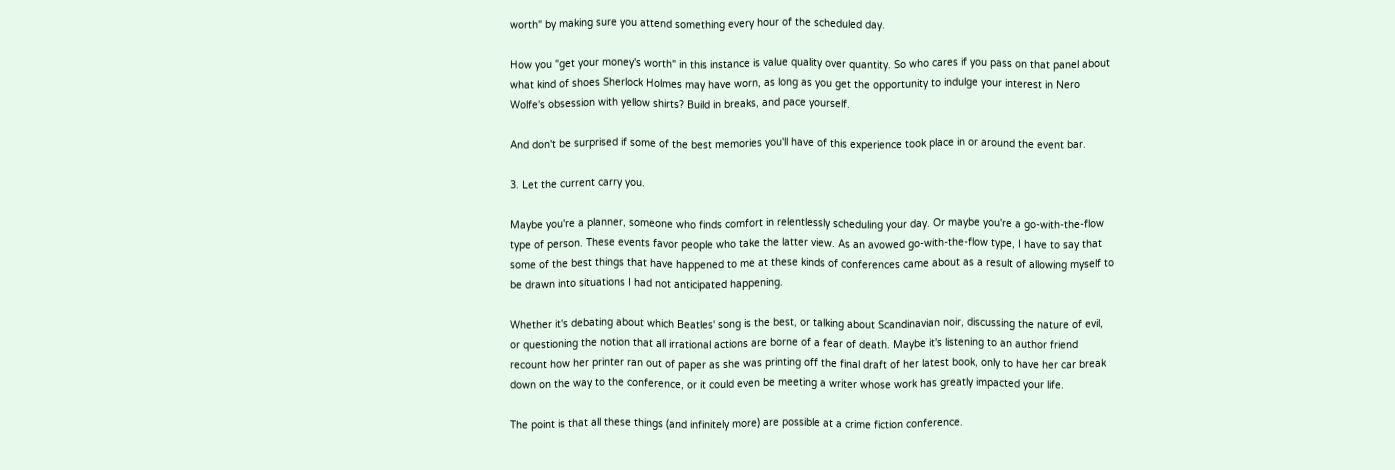worth" by making sure you attend something every hour of the scheduled day.

How you "get your money's worth" in this instance is value quality over quantity. So who cares if you pass on that panel about what kind of shoes Sherlock Holmes may have worn, as long as you get the opportunity to indulge your interest in Nero Wolfe's obsession with yellow shirts? Build in breaks, and pace yourself.

And don't be surprised if some of the best memories you'll have of this experience took place in or around the event bar.

3. Let the current carry you.

Maybe you're a planner, someone who finds comfort in relentlessly scheduling your day. Or maybe you're a go-with-the-flow type of person. These events favor people who take the latter view. As an avowed go-with-the-flow type, I have to say that some of the best things that have happened to me at these kinds of conferences came about as a result of allowing myself to be drawn into situations I had not anticipated happening.

Whether it's debating about which Beatles' song is the best, or talking about Scandinavian noir, discussing the nature of evil, or questioning the notion that all irrational actions are borne of a fear of death. Maybe it's listening to an author friend recount how her printer ran out of paper as she was printing off the final draft of her latest book, only to have her car break down on the way to the conference, or it could even be meeting a writer whose work has greatly impacted your life.

The point is that all these things (and infinitely more) are possible at a crime fiction conference.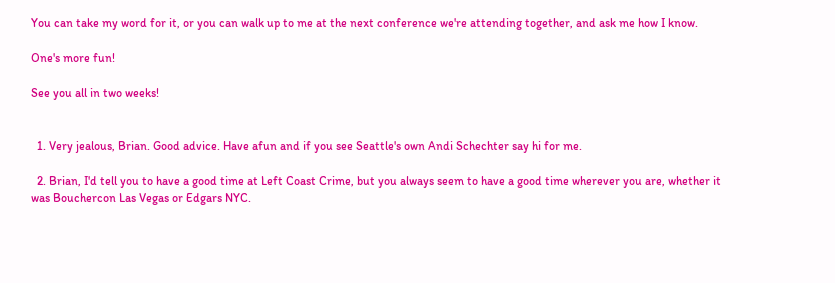You can take my word for it, or you can walk up to me at the next conference we're attending together, and ask me how I know.

One's more fun!

See you all in two weeks!


  1. Very jealous, Brian. Good advice. Have afun and if you see Seattle's own Andi Schechter say hi for me.

  2. Brian, I'd tell you to have a good time at Left Coast Crime, but you always seem to have a good time wherever you are, whether it was Bouchercon Las Vegas or Edgars NYC.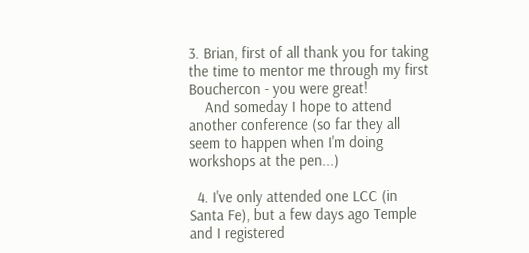3. Brian, first of all thank you for taking the time to mentor me through my first Bouchercon - you were great!
    And someday I hope to attend another conference (so far they all seem to happen when I'm doing workshops at the pen...)

  4. I've only attended one LCC (in Santa Fe), but a few days ago Temple and I registered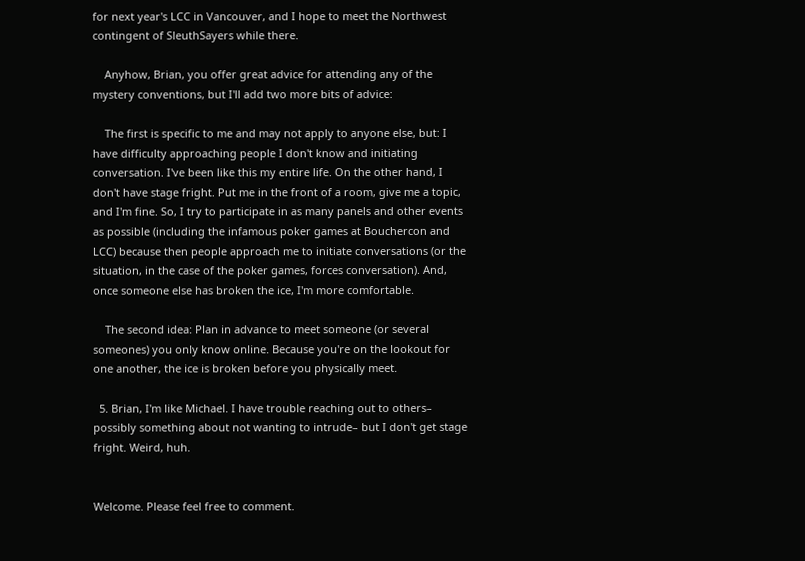for next year's LCC in Vancouver, and I hope to meet the Northwest contingent of SleuthSayers while there.

    Anyhow, Brian, you offer great advice for attending any of the mystery conventions, but I'll add two more bits of advice:

    The first is specific to me and may not apply to anyone else, but: I have difficulty approaching people I don't know and initiating conversation. I've been like this my entire life. On the other hand, I don't have stage fright. Put me in the front of a room, give me a topic, and I'm fine. So, I try to participate in as many panels and other events as possible (including the infamous poker games at Bouchercon and LCC) because then people approach me to initiate conversations (or the situation, in the case of the poker games, forces conversation). And, once someone else has broken the ice, I'm more comfortable.

    The second idea: Plan in advance to meet someone (or several someones) you only know online. Because you're on the lookout for one another, the ice is broken before you physically meet.

  5. Brian, I'm like Michael. I have trouble reaching out to others– possibly something about not wanting to intrude– but I don't get stage fright. Weird, huh.


Welcome. Please feel free to comment.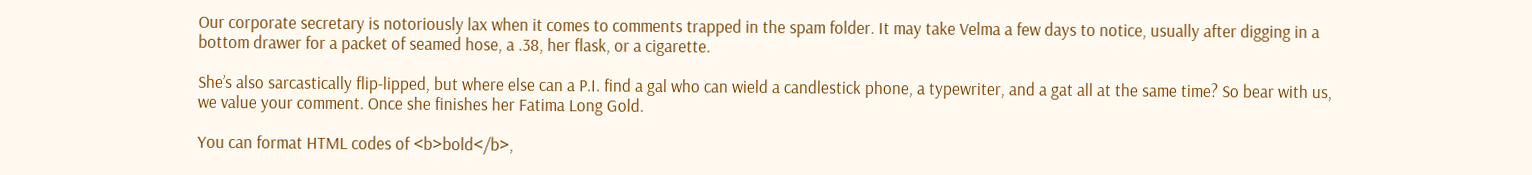Our corporate secretary is notoriously lax when it comes to comments trapped in the spam folder. It may take Velma a few days to notice, usually after digging in a bottom drawer for a packet of seamed hose, a .38, her flask, or a cigarette.

She’s also sarcastically flip-lipped, but where else can a P.I. find a gal who can wield a candlestick phone, a typewriter, and a gat all at the same time? So bear with us, we value your comment. Once she finishes her Fatima Long Gold.

You can format HTML codes of <b>bold</b>,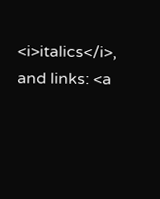<i>italics</i>, and links: <a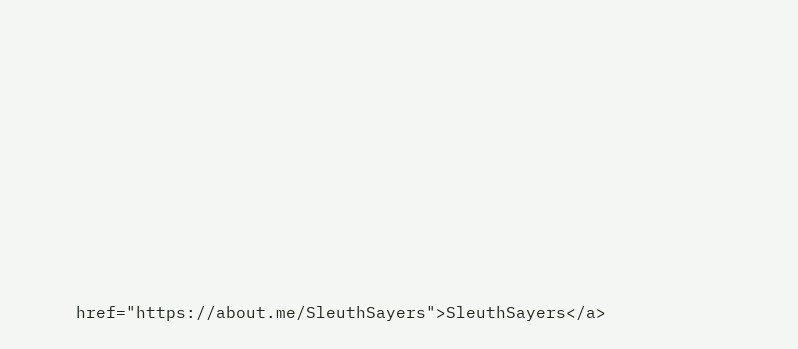href="https://about.me/SleuthSayers">SleuthSayers</a>